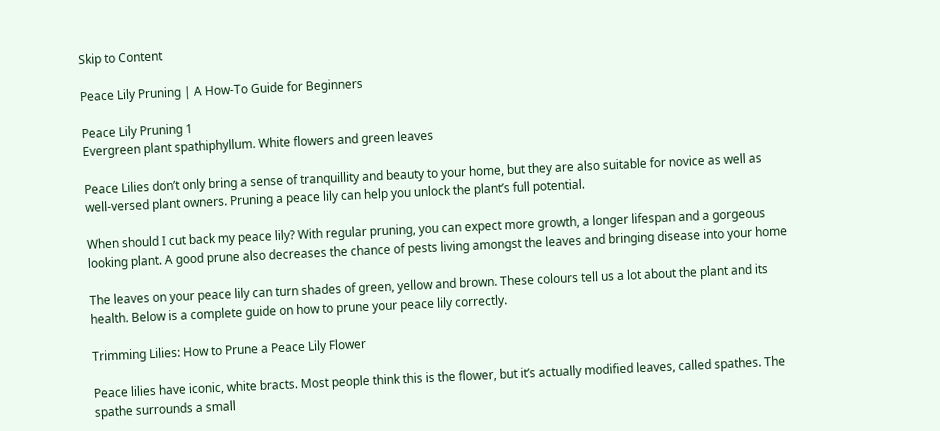Skip to Content

Peace Lily Pruning | A How-To Guide for Beginners

Peace Lily Pruning 1
Evergreen plant spathiphyllum. White flowers and green leaves

Peace Lilies don’t only bring a sense of tranquillity and beauty to your home, but they are also suitable for novice as well as well-versed plant owners. Pruning a peace lily can help you unlock the plant’s full potential.

When should I cut back my peace lily? With regular pruning, you can expect more growth, a longer lifespan and a gorgeous looking plant. A good prune also decreases the chance of pests living amongst the leaves and bringing disease into your home

The leaves on your peace lily can turn shades of green, yellow and brown. These colours tell us a lot about the plant and its health. Below is a complete guide on how to prune your peace lily correctly.

Trimming Lilies: How to Prune a Peace Lily Flower

Peace lilies have iconic, white bracts. Most people think this is the flower, but it’s actually modified leaves, called spathes. The spathe surrounds a small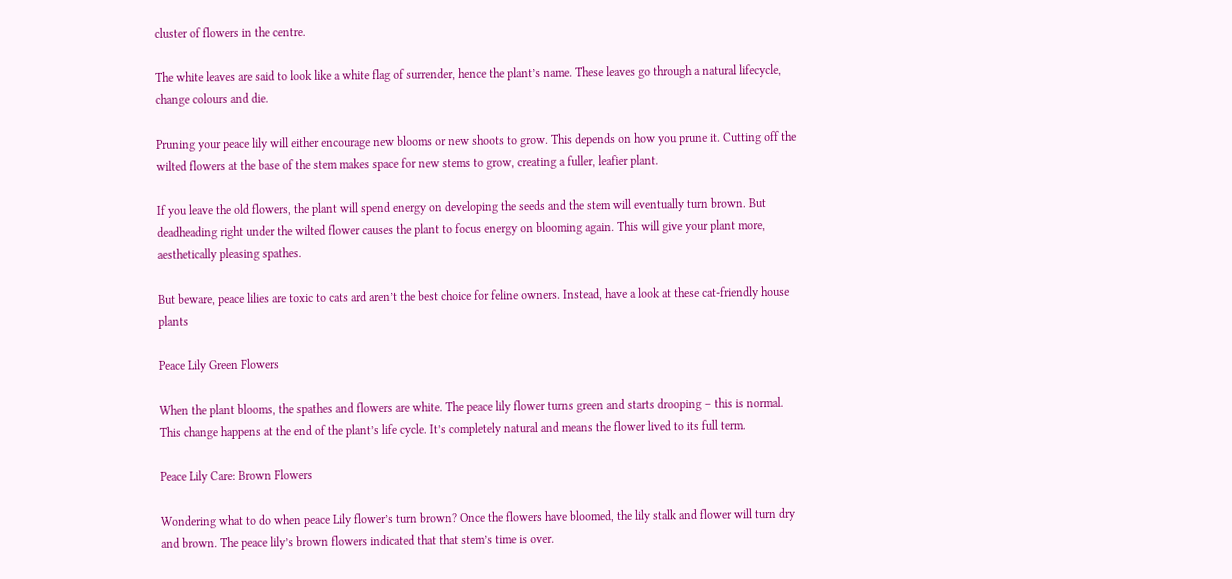cluster of flowers in the centre.

The white leaves are said to look like a white flag of surrender, hence the plant’s name. These leaves go through a natural lifecycle, change colours and die.

Pruning your peace lily will either encourage new blooms or new shoots to grow. This depends on how you prune it. Cutting off the wilted flowers at the base of the stem makes space for new stems to grow, creating a fuller, leafier plant.

If you leave the old flowers, the plant will spend energy on developing the seeds and the stem will eventually turn brown. But deadheading right under the wilted flower causes the plant to focus energy on blooming again. This will give your plant more, aesthetically pleasing spathes.

But beware, peace lilies are toxic to cats ard aren’t the best choice for feline owners. Instead, have a look at these cat-friendly house plants

Peace Lily Green Flowers

When the plant blooms, the spathes and flowers are white. The peace lily flower turns green and starts drooping – this is normal. This change happens at the end of the plant’s life cycle. It’s completely natural and means the flower lived to its full term.

Peace Lily Care: Brown Flowers

Wondering what to do when peace Lily flower’s turn brown? Once the flowers have bloomed, the lily stalk and flower will turn dry and brown. The peace lily’s brown flowers indicated that that stem’s time is over.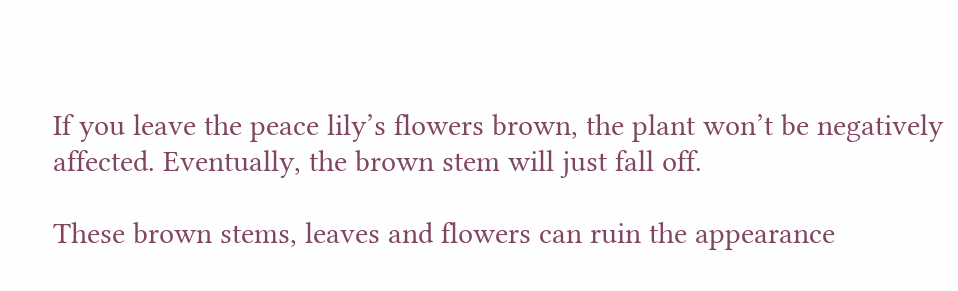If you leave the peace lily’s flowers brown, the plant won’t be negatively affected. Eventually, the brown stem will just fall off.

These brown stems, leaves and flowers can ruin the appearance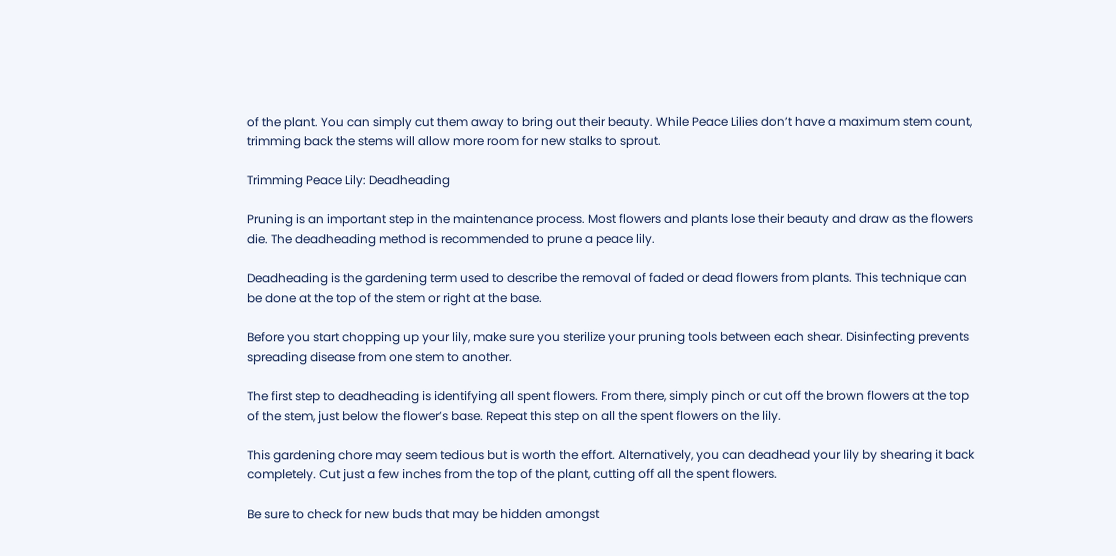of the plant. You can simply cut them away to bring out their beauty. While Peace Lilies don’t have a maximum stem count, trimming back the stems will allow more room for new stalks to sprout.

Trimming Peace Lily: Deadheading

Pruning is an important step in the maintenance process. Most flowers and plants lose their beauty and draw as the flowers die. The deadheading method is recommended to prune a peace lily.

Deadheading is the gardening term used to describe the removal of faded or dead flowers from plants. This technique can be done at the top of the stem or right at the base.

Before you start chopping up your lily, make sure you sterilize your pruning tools between each shear. Disinfecting prevents spreading disease from one stem to another.

The first step to deadheading is identifying all spent flowers. From there, simply pinch or cut off the brown flowers at the top of the stem, just below the flower’s base. Repeat this step on all the spent flowers on the lily.

This gardening chore may seem tedious but is worth the effort. Alternatively, you can deadhead your lily by shearing it back completely. Cut just a few inches from the top of the plant, cutting off all the spent flowers.

Be sure to check for new buds that may be hidden amongst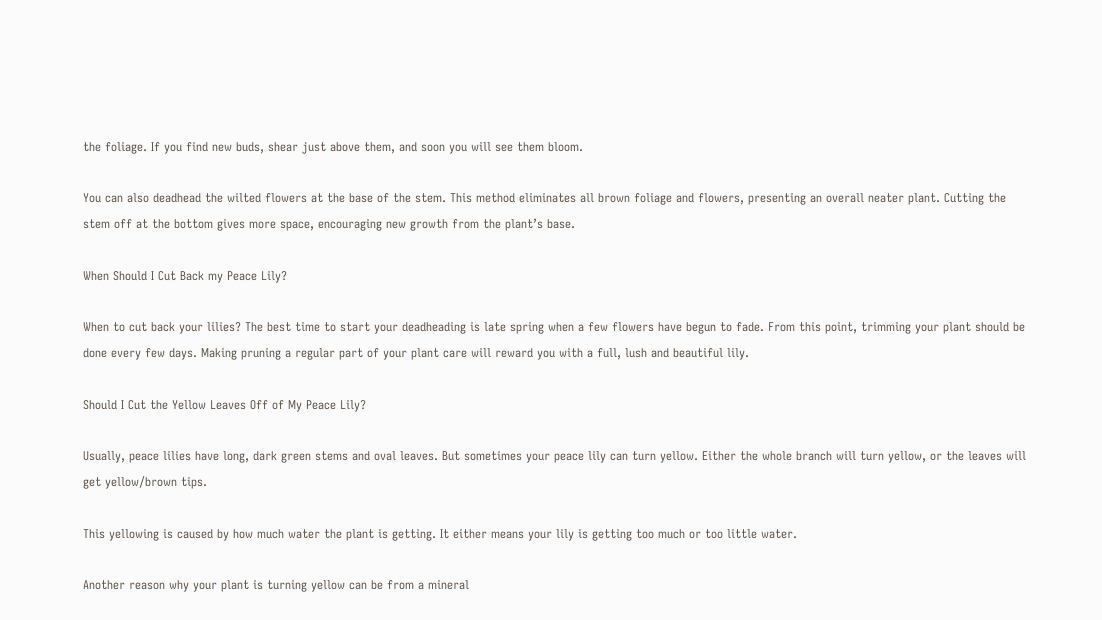the foliage. If you find new buds, shear just above them, and soon you will see them bloom.

You can also deadhead the wilted flowers at the base of the stem. This method eliminates all brown foliage and flowers, presenting an overall neater plant. Cutting the stem off at the bottom gives more space, encouraging new growth from the plant’s base.

When Should I Cut Back my Peace Lily?

When to cut back your lilies? The best time to start your deadheading is late spring when a few flowers have begun to fade. From this point, trimming your plant should be done every few days. Making pruning a regular part of your plant care will reward you with a full, lush and beautiful lily.

Should I Cut the Yellow Leaves Off of My Peace Lily?

Usually, peace lilies have long, dark green stems and oval leaves. But sometimes your peace lily can turn yellow. Either the whole branch will turn yellow, or the leaves will get yellow/brown tips.

This yellowing is caused by how much water the plant is getting. It either means your lily is getting too much or too little water.

Another reason why your plant is turning yellow can be from a mineral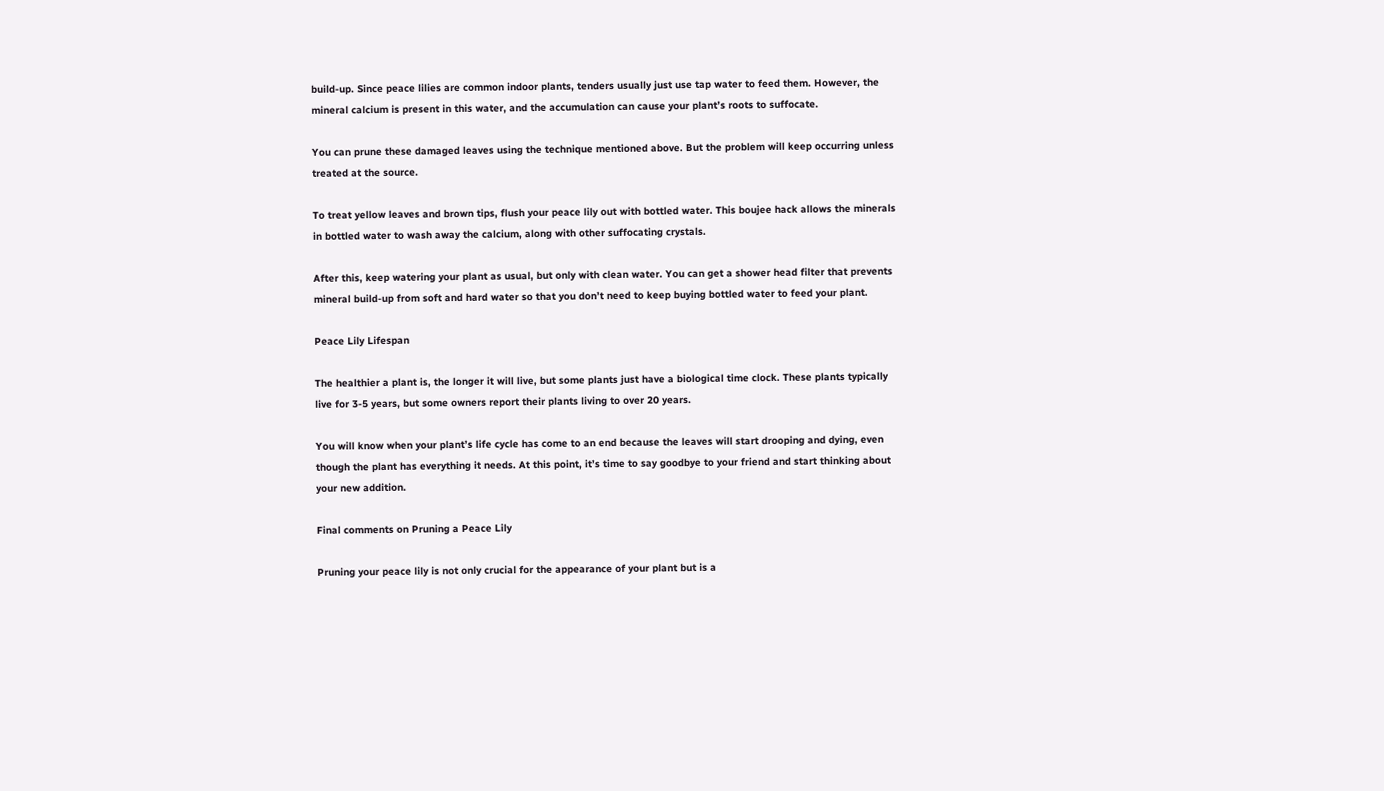build-up. Since peace lilies are common indoor plants, tenders usually just use tap water to feed them. However, the mineral calcium is present in this water, and the accumulation can cause your plant’s roots to suffocate.

You can prune these damaged leaves using the technique mentioned above. But the problem will keep occurring unless treated at the source.

To treat yellow leaves and brown tips, flush your peace lily out with bottled water. This boujee hack allows the minerals in bottled water to wash away the calcium, along with other suffocating crystals.

After this, keep watering your plant as usual, but only with clean water. You can get a shower head filter that prevents mineral build-up from soft and hard water so that you don’t need to keep buying bottled water to feed your plant.

Peace Lily Lifespan

The healthier a plant is, the longer it will live, but some plants just have a biological time clock. These plants typically live for 3-5 years, but some owners report their plants living to over 20 years.

You will know when your plant’s life cycle has come to an end because the leaves will start drooping and dying, even though the plant has everything it needs. At this point, it’s time to say goodbye to your friend and start thinking about your new addition.

Final comments on Pruning a Peace Lily

Pruning your peace lily is not only crucial for the appearance of your plant but is a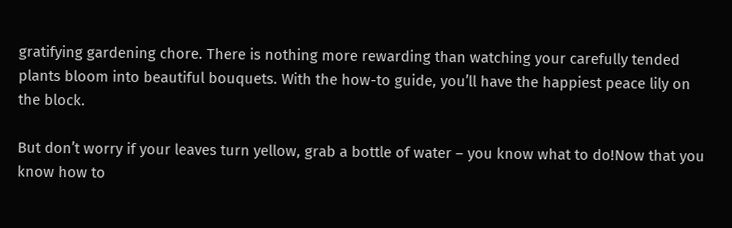gratifying gardening chore. There is nothing more rewarding than watching your carefully tended plants bloom into beautiful bouquets. With the how-to guide, you’ll have the happiest peace lily on the block.

But don’t worry if your leaves turn yellow, grab a bottle of water – you know what to do!Now that you know how to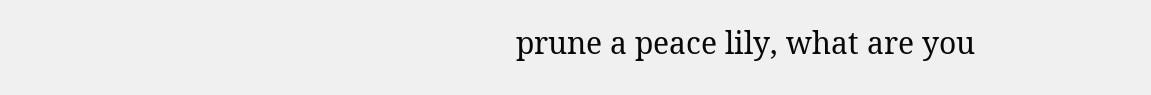prune a peace lily, what are you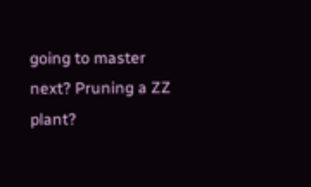going to master next? Pruning a ZZ plant?